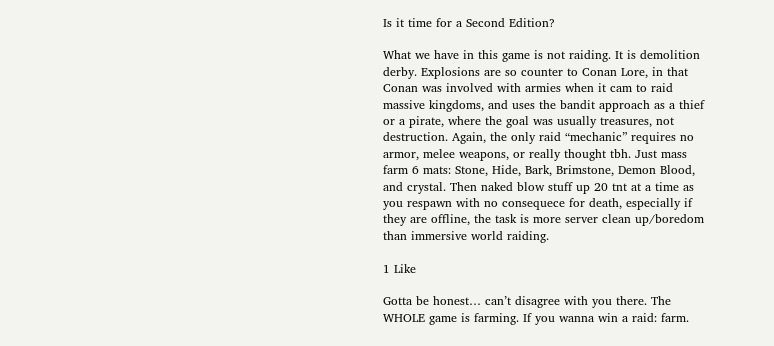Is it time for a Second Edition?

What we have in this game is not raiding. It is demolition derby. Explosions are so counter to Conan Lore, in that Conan was involved with armies when it cam to raid massive kingdoms, and uses the bandit approach as a thief or a pirate, where the goal was usually treasures, not destruction. Again, the only raid “mechanic” requires no armor, melee weapons, or really thought tbh. Just mass farm 6 mats: Stone, Hide, Bark, Brimstone, Demon Blood, and crystal. Then naked blow stuff up 20 tnt at a time as you respawn with no consequece for death, especially if they are offline, the task is more server clean up/boredom than immersive world raiding.

1 Like

Gotta be honest… can’t disagree with you there. The WHOLE game is farming. If you wanna win a raid: farm.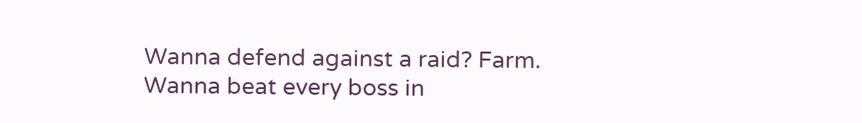Wanna defend against a raid? Farm. Wanna beat every boss in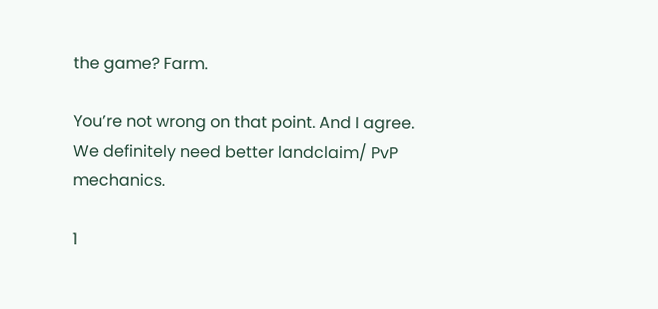the game? Farm.

You’re not wrong on that point. And I agree. We definitely need better landclaim/ PvP mechanics.

1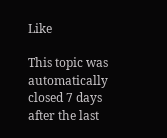Like

This topic was automatically closed 7 days after the last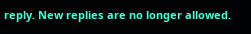reply. New replies are no longer allowed.